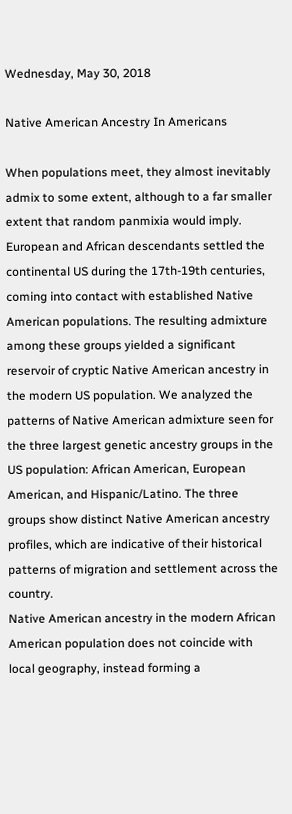Wednesday, May 30, 2018

Native American Ancestry In Americans

When populations meet, they almost inevitably admix to some extent, although to a far smaller extent that random panmixia would imply.
European and African descendants settled the continental US during the 17th-19th centuries, coming into contact with established Native American populations. The resulting admixture among these groups yielded a significant reservoir of cryptic Native American ancestry in the modern US population. We analyzed the patterns of Native American admixture seen for the three largest genetic ancestry groups in the US population: African American, European American, and Hispanic/Latino. The three groups show distinct Native American ancestry profiles, which are indicative of their historical patterns of migration and settlement across the country.
Native American ancestry in the modern African American population does not coincide with local geography, instead forming a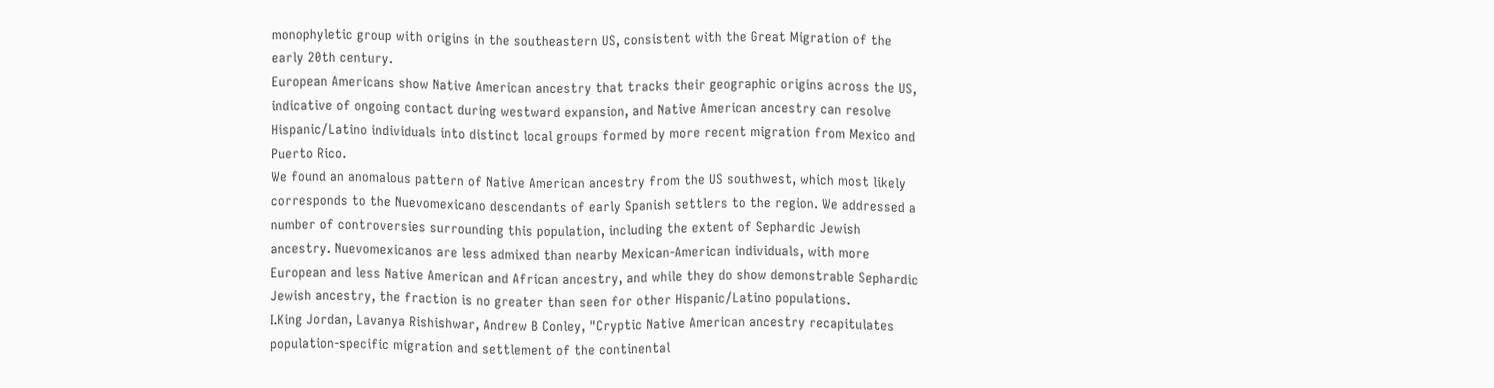monophyletic group with origins in the southeastern US, consistent with the Great Migration of the early 20th century.
European Americans show Native American ancestry that tracks their geographic origins across the US, indicative of ongoing contact during westward expansion, and Native American ancestry can resolve Hispanic/Latino individuals into distinct local groups formed by more recent migration from Mexico and Puerto Rico.
We found an anomalous pattern of Native American ancestry from the US southwest, which most likely corresponds to the Nuevomexicano descendants of early Spanish settlers to the region. We addressed a number of controversies surrounding this population, including the extent of Sephardic Jewish ancestry. Nuevomexicanos are less admixed than nearby Mexican-American individuals, with more European and less Native American and African ancestry, and while they do show demonstrable Sephardic Jewish ancestry, the fraction is no greater than seen for other Hispanic/Latino populations.
I.King Jordan, Lavanya Rishishwar, Andrew B Conley, "Cryptic Native American ancestry recapitulates population-specific migration and settlement of the continental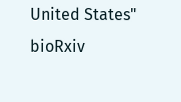United States" bioRxiv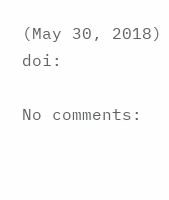(May 30, 2018) doi:

No comments: